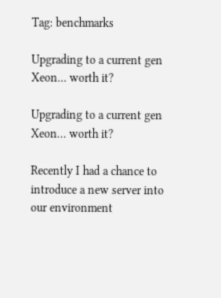Tag: benchmarks

Upgrading to a current gen Xeon… worth it?

Upgrading to a current gen Xeon… worth it?

Recently I had a chance to introduce a new server into our environment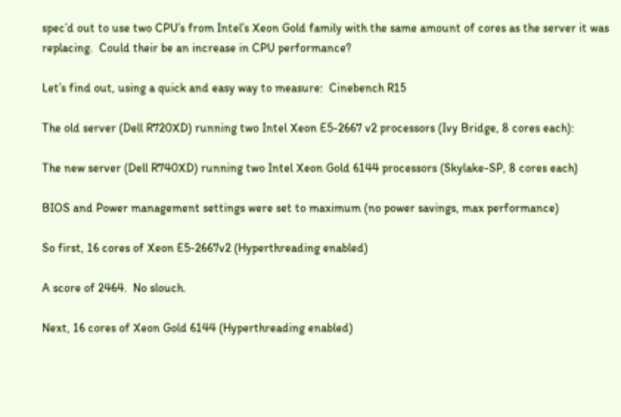spec’d out to use two CPU’s from Intel’s Xeon Gold family with the same amount of cores as the server it was replacing.  Could their be an increase in CPU performance?

Let’s find out, using a quick and easy way to measure:  Cinebench R15

The old server (Dell R720XD) running two Intel Xeon E5-2667 v2 processors (Ivy Bridge, 8 cores each):

The new server (Dell R740XD) running two Intel Xeon Gold 6144 processors (Skylake-SP, 8 cores each)

BIOS and Power management settings were set to maximum (no power savings, max performance)

So first, 16 cores of Xeon E5-2667v2 (Hyperthreading enabled)

A score of 2464.  No slouch.

Next, 16 cores of Xeon Gold 6144 (Hyperthreading enabled)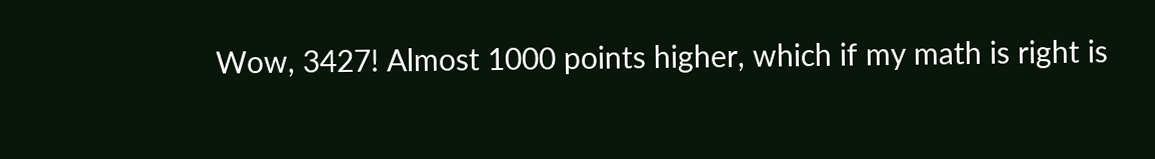Wow, 3427! Almost 1000 points higher, which if my math is right is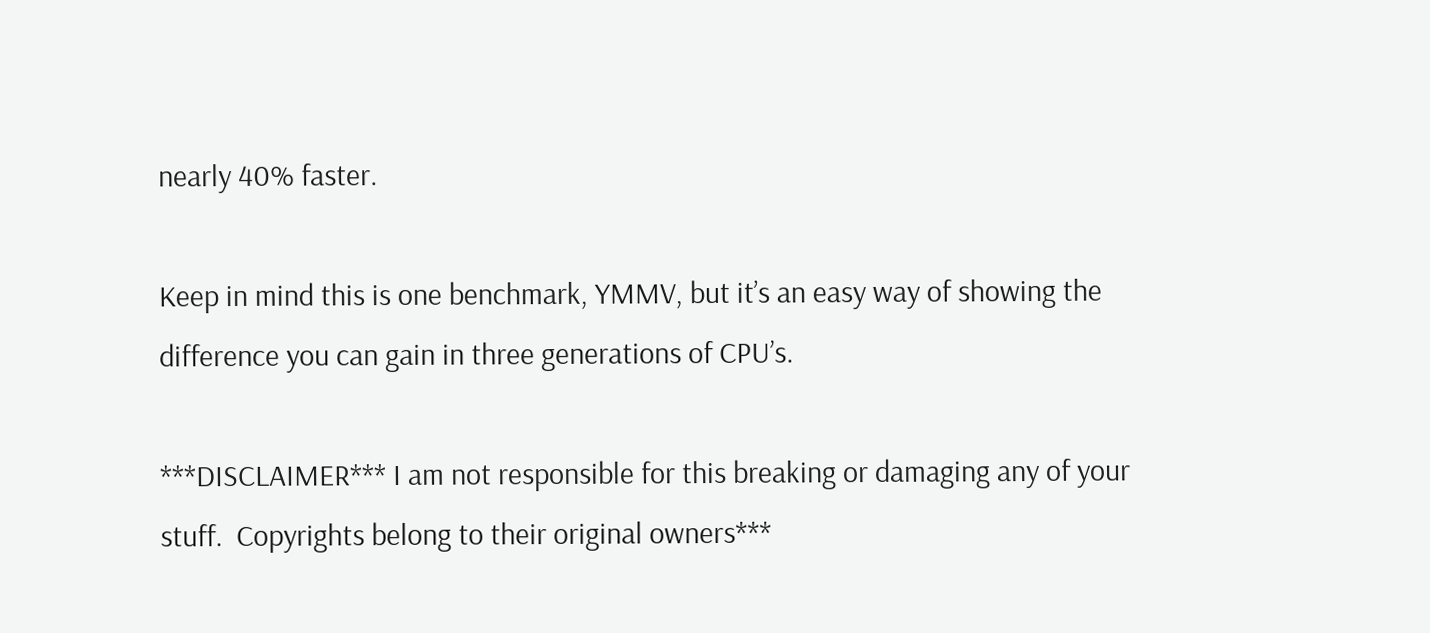nearly 40% faster.

Keep in mind this is one benchmark, YMMV, but it’s an easy way of showing the difference you can gain in three generations of CPU’s.

***DISCLAIMER*** I am not responsible for this breaking or damaging any of your stuff.  Copyrights belong to their original owners***